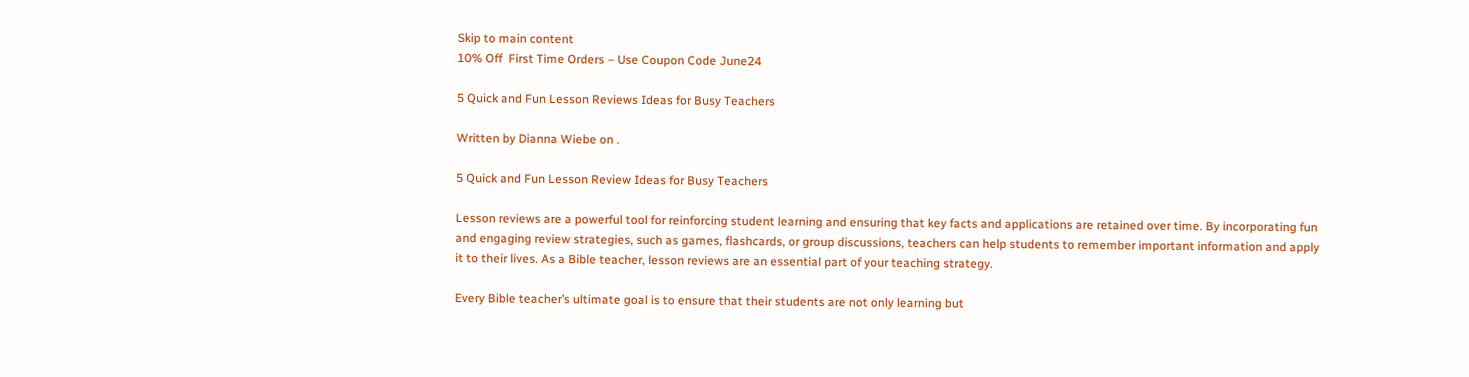Skip to main content
10% Off  First Time Orders – Use Coupon Code June24

5 Quick and Fun Lesson Reviews Ideas for Busy Teachers

Written by Dianna Wiebe on .

5 Quick and Fun Lesson Review Ideas for Busy Teachers

Lesson reviews are a powerful tool for reinforcing student learning and ensuring that key facts and applications are retained over time. By incorporating fun and engaging review strategies, such as games, flashcards, or group discussions, teachers can help students to remember important information and apply it to their lives. As a Bible teacher, lesson reviews are an essential part of your teaching strategy.

Every Bible teacher’s ultimate goal is to ensure that their students are not only learning but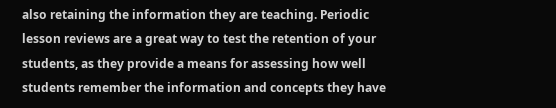also retaining the information they are teaching. Periodic lesson reviews are a great way to test the retention of your students, as they provide a means for assessing how well students remember the information and concepts they have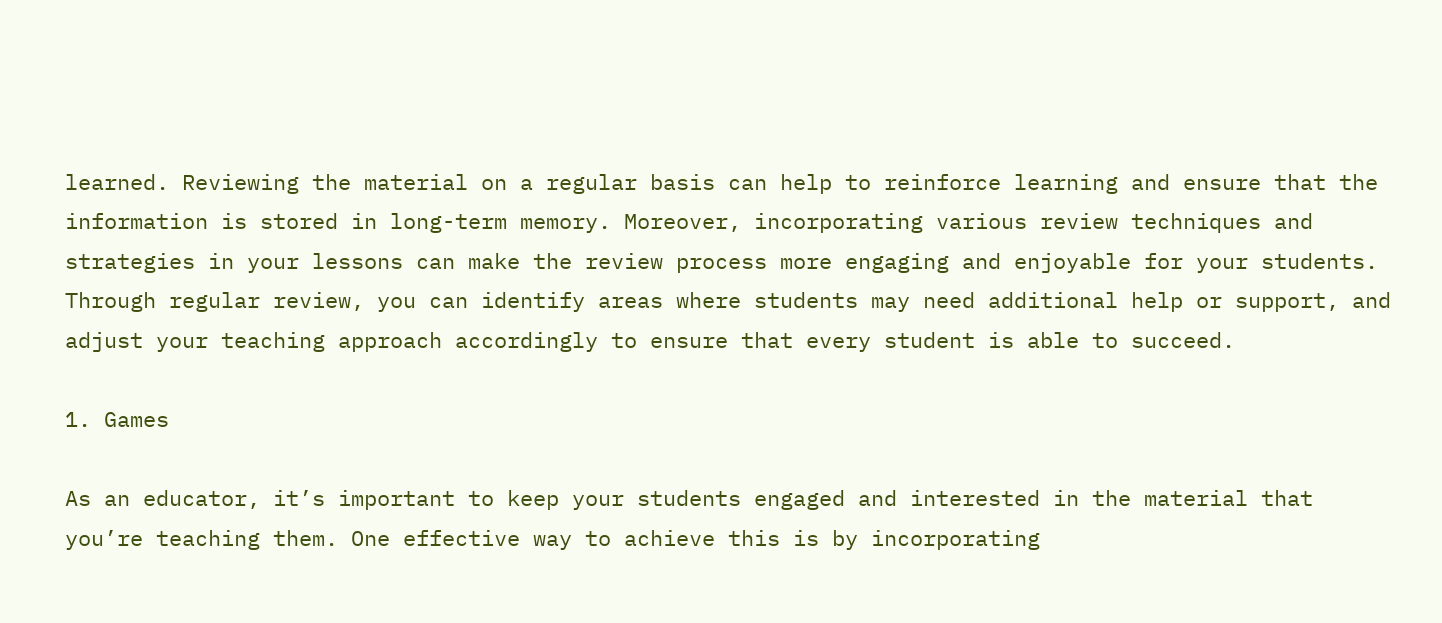learned. Reviewing the material on a regular basis can help to reinforce learning and ensure that the information is stored in long-term memory. Moreover, incorporating various review techniques and strategies in your lessons can make the review process more engaging and enjoyable for your students. Through regular review, you can identify areas where students may need additional help or support, and adjust your teaching approach accordingly to ensure that every student is able to succeed.

1. Games

As an educator, it’s important to keep your students engaged and interested in the material that you’re teaching them. One effective way to achieve this is by incorporating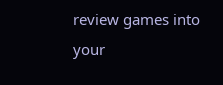review games into your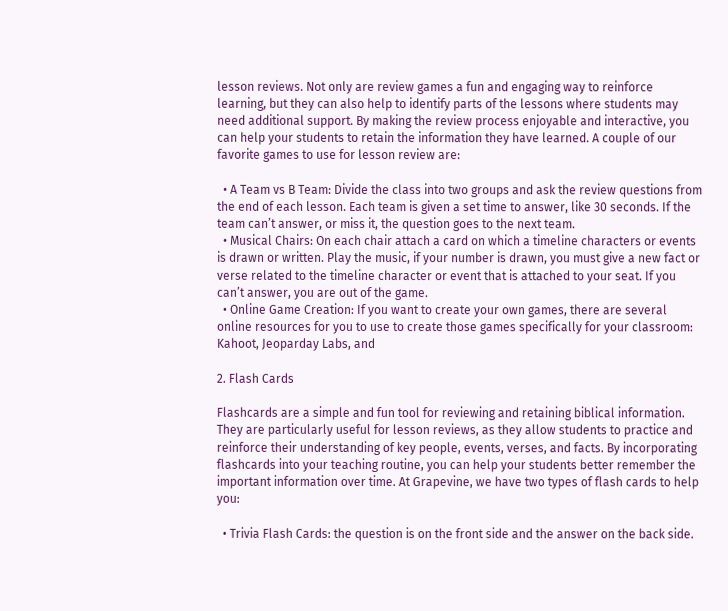lesson reviews. Not only are review games a fun and engaging way to reinforce learning, but they can also help to identify parts of the lessons where students may need additional support. By making the review process enjoyable and interactive, you can help your students to retain the information they have learned. A couple of our favorite games to use for lesson review are:

  • A Team vs B Team: Divide the class into two groups and ask the review questions from the end of each lesson. Each team is given a set time to answer, like 30 seconds. If the team can’t answer, or miss it, the question goes to the next team.
  • Musical Chairs: On each chair attach a card on which a timeline characters or events is drawn or written. Play the music, if your number is drawn, you must give a new fact or verse related to the timeline character or event that is attached to your seat. If you can’t answer, you are out of the game.
  • Online Game Creation: If you want to create your own games, there are several online resources for you to use to create those games specifically for your classroom: Kahoot, Jeoparday Labs, and

2. Flash Cards

Flashcards are a simple and fun tool for reviewing and retaining biblical information. They are particularly useful for lesson reviews, as they allow students to practice and reinforce their understanding of key people, events, verses, and facts. By incorporating flashcards into your teaching routine, you can help your students better remember the important information over time. At Grapevine, we have two types of flash cards to help you:

  • Trivia Flash Cards: the question is on the front side and the answer on the back side.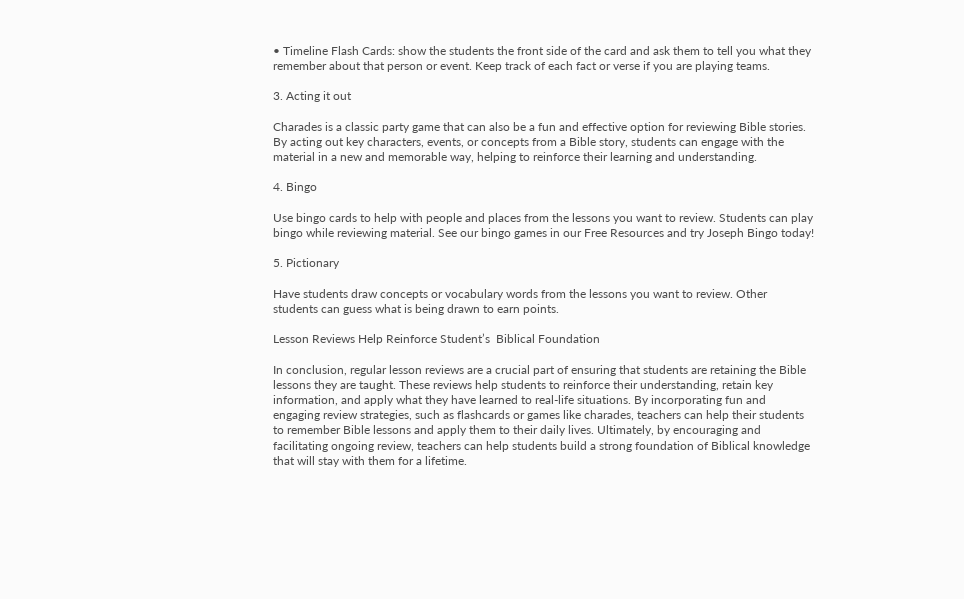• Timeline Flash Cards: show the students the front side of the card and ask them to tell you what they remember about that person or event. Keep track of each fact or verse if you are playing teams.

3. Acting it out

Charades is a classic party game that can also be a fun and effective option for reviewing Bible stories. By acting out key characters, events, or concepts from a Bible story, students can engage with the material in a new and memorable way, helping to reinforce their learning and understanding.

4. Bingo

Use bingo cards to help with people and places from the lessons you want to review. Students can play bingo while reviewing material. See our bingo games in our Free Resources and try Joseph Bingo today!

5. Pictionary

Have students draw concepts or vocabulary words from the lessons you want to review. Other students can guess what is being drawn to earn points.

Lesson Reviews Help Reinforce Student’s  Biblical Foundation

In conclusion, regular lesson reviews are a crucial part of ensuring that students are retaining the Bible lessons they are taught. These reviews help students to reinforce their understanding, retain key information, and apply what they have learned to real-life situations. By incorporating fun and engaging review strategies, such as flashcards or games like charades, teachers can help their students to remember Bible lessons and apply them to their daily lives. Ultimately, by encouraging and facilitating ongoing review, teachers can help students build a strong foundation of Biblical knowledge that will stay with them for a lifetime.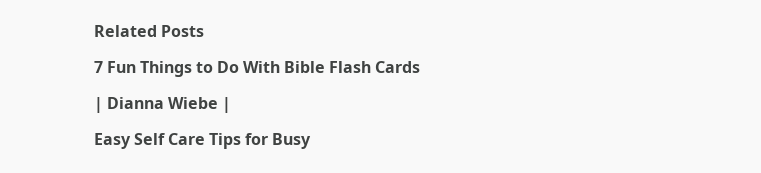Related Posts

7 Fun Things to Do With Bible Flash Cards

| Dianna Wiebe |

Easy Self Care Tips for Busy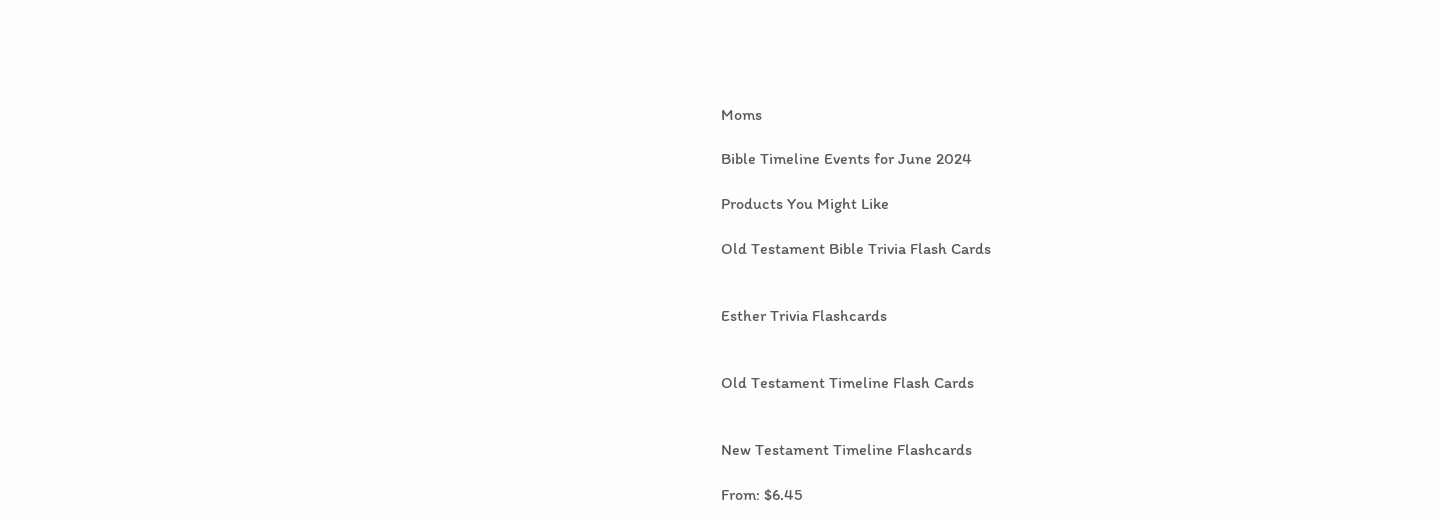Moms

Bible Timeline Events for June 2024

Products You Might Like

Old Testament Bible Trivia Flash Cards


Esther Trivia Flashcards


Old Testament Timeline Flash Cards


New Testament Timeline Flashcards

From: $6.45